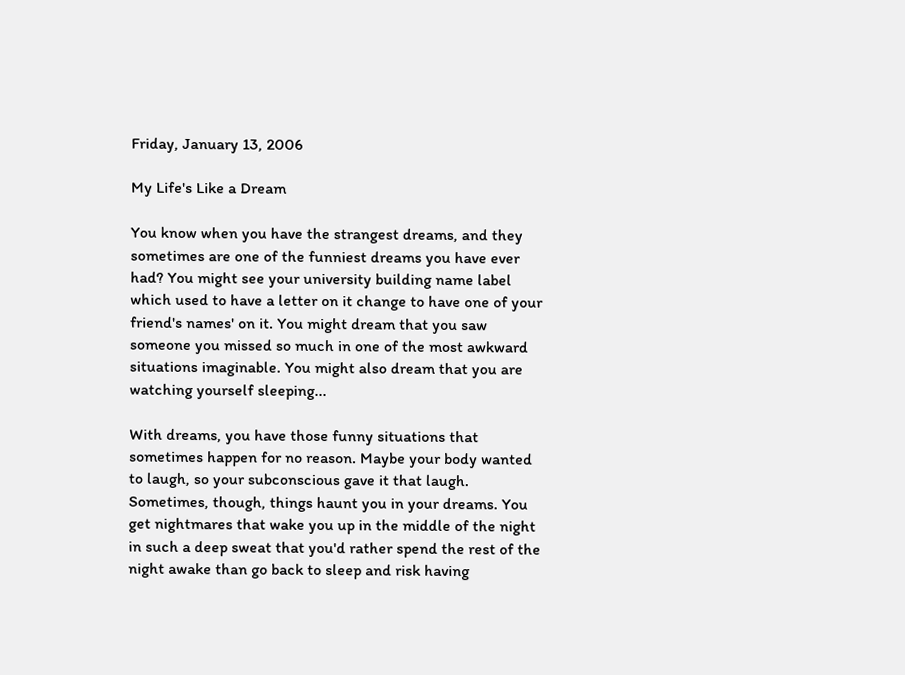Friday, January 13, 2006

My Life's Like a Dream

You know when you have the strangest dreams, and they sometimes are one of the funniest dreams you have ever had? You might see your university building name label which used to have a letter on it change to have one of your friend's names' on it. You might dream that you saw someone you missed so much in one of the most awkward situations imaginable. You might also dream that you are watching yourself sleeping...

With dreams, you have those funny situations that sometimes happen for no reason. Maybe your body wanted to laugh, so your subconscious gave it that laugh. Sometimes, though, things haunt you in your dreams. You get nightmares that wake you up in the middle of the night in such a deep sweat that you'd rather spend the rest of the night awake than go back to sleep and risk having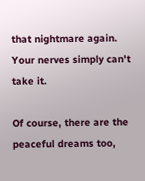that nightmare again. Your nerves simply can't take it.

Of course, there are the peaceful dreams too,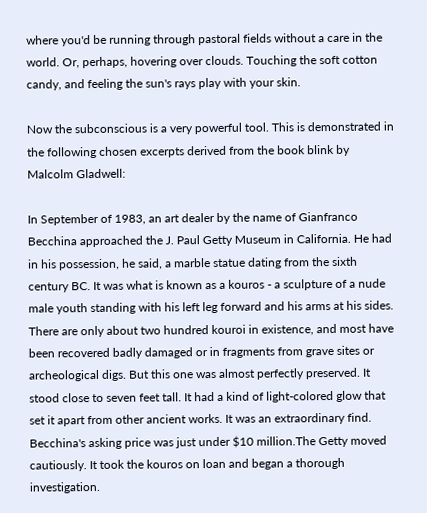where you'd be running through pastoral fields without a care in the world. Or, perhaps, hovering over clouds. Touching the soft cotton candy, and feeling the sun's rays play with your skin.

Now the subconscious is a very powerful tool. This is demonstrated in the following chosen excerpts derived from the book blink by Malcolm Gladwell:

In September of 1983, an art dealer by the name of Gianfranco Becchina approached the J. Paul Getty Museum in California. He had in his possession, he said, a marble statue dating from the sixth century BC. It was what is known as a kouros - a sculpture of a nude male youth standing with his left leg forward and his arms at his sides. There are only about two hundred kouroi in existence, and most have been recovered badly damaged or in fragments from grave sites or archeological digs. But this one was almost perfectly preserved. It stood close to seven feet tall. It had a kind of light-colored glow that set it apart from other ancient works. It was an extraordinary find. Becchina's asking price was just under $10 million.The Getty moved cautiously. It took the kouros on loan and began a thorough investigation.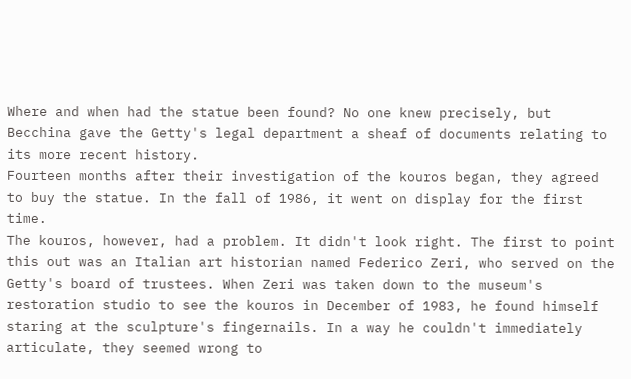Where and when had the statue been found? No one knew precisely, but Becchina gave the Getty's legal department a sheaf of documents relating to its more recent history.
Fourteen months after their investigation of the kouros began, they agreed to buy the statue. In the fall of 1986, it went on display for the first time.
The kouros, however, had a problem. It didn't look right. The first to point this out was an Italian art historian named Federico Zeri, who served on the Getty's board of trustees. When Zeri was taken down to the museum's restoration studio to see the kouros in December of 1983, he found himself staring at the sculpture's fingernails. In a way he couldn't immediately articulate, they seemed wrong to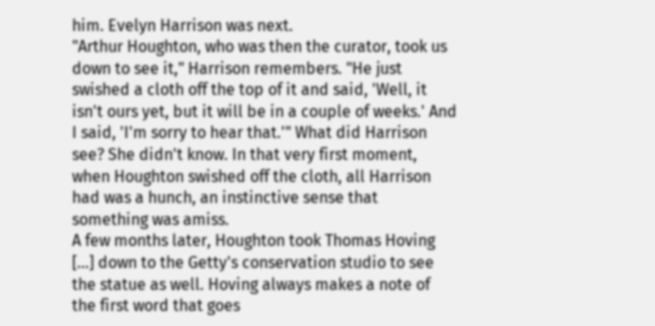him. Evelyn Harrison was next.
"Arthur Houghton, who was then the curator, took us down to see it," Harrison remembers. "He just swished a cloth off the top of it and said, 'Well, it isn't ours yet, but it will be in a couple of weeks.' And I said, 'I'm sorry to hear that.'" What did Harrison see? She didn't know. In that very first moment, when Houghton swished off the cloth, all Harrison had was a hunch, an instinctive sense that something was amiss.
A few months later, Houghton took Thomas Hoving [...] down to the Getty's conservation studio to see the statue as well. Hoving always makes a note of the first word that goes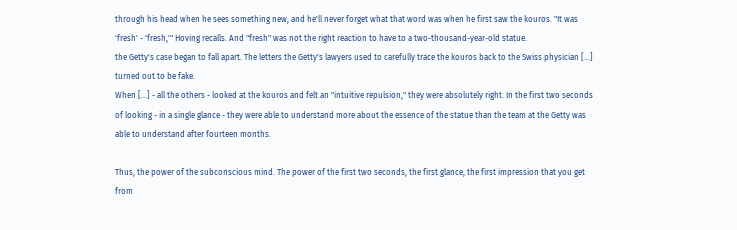through his head when he sees something new, and he'll never forget what that word was when he first saw the kouros. "It was 'fresh' - 'fresh,'" Hoving recalls. And "fresh" was not the right reaction to have to a two-thousand-year-old statue.
the Getty's case began to fall apart. The letters the Getty's lawyers used to carefully trace the kouros back to the Swiss physician [...] turned out to be fake.
When [...] - all the others - looked at the kouros and felt an "intuitive repulsion," they were absolutely right. In the first two seconds of looking - in a single glance - they were able to understand more about the essence of the statue than the team at the Getty was able to understand after fourteen months.

Thus, the power of the subconscious mind. The power of the first two seconds, the first glance, the first impression that you get from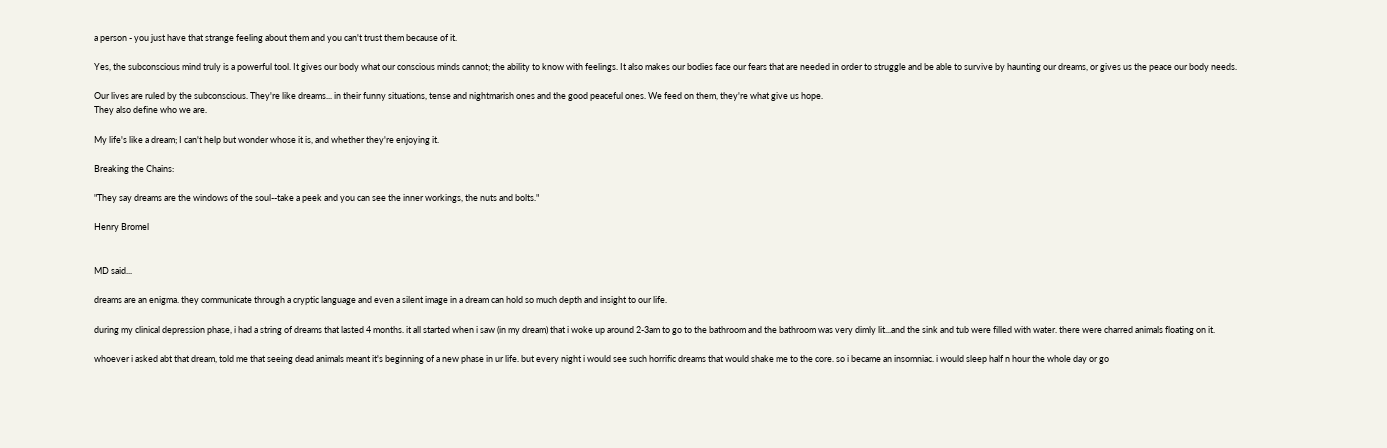a person - you just have that strange feeling about them and you can't trust them because of it.

Yes, the subconscious mind truly is a powerful tool. It gives our body what our conscious minds cannot; the ability to know with feelings. It also makes our bodies face our fears that are needed in order to struggle and be able to survive by haunting our dreams, or gives us the peace our body needs.

Our lives are ruled by the subconscious. They're like dreams... in their funny situations, tense and nightmarish ones and the good peaceful ones. We feed on them, they're what give us hope.
They also define who we are.

My life's like a dream; I can't help but wonder whose it is, and whether they're enjoying it.

Breaking the Chains:

"They say dreams are the windows of the soul--take a peek and you can see the inner workings, the nuts and bolts."

Henry Bromel


MD said...

dreams are an enigma. they communicate through a cryptic language and even a silent image in a dream can hold so much depth and insight to our life.

during my clinical depression phase, i had a string of dreams that lasted 4 months. it all started when i saw (in my dream) that i woke up around 2-3am to go to the bathroom and the bathroom was very dimly lit...and the sink and tub were filled with water. there were charred animals floating on it.

whoever i asked abt that dream, told me that seeing dead animals meant it's beginning of a new phase in ur life. but every night i would see such horrific dreams that would shake me to the core. so i became an insomniac. i would sleep half n hour the whole day or go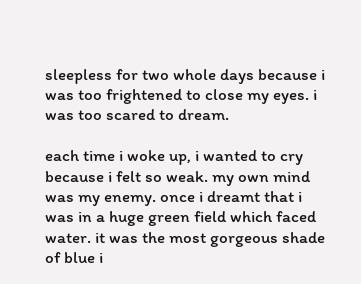sleepless for two whole days because i was too frightened to close my eyes. i was too scared to dream.

each time i woke up, i wanted to cry because i felt so weak. my own mind was my enemy. once i dreamt that i was in a huge green field which faced water. it was the most gorgeous shade of blue i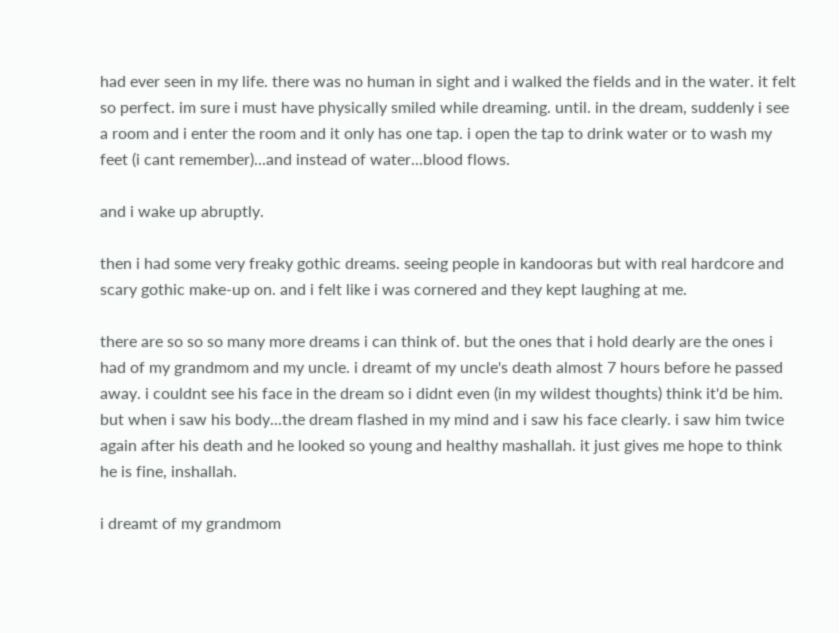had ever seen in my life. there was no human in sight and i walked the fields and in the water. it felt so perfect. im sure i must have physically smiled while dreaming. until. in the dream, suddenly i see a room and i enter the room and it only has one tap. i open the tap to drink water or to wash my feet (i cant remember)...and instead of water...blood flows.

and i wake up abruptly.

then i had some very freaky gothic dreams. seeing people in kandooras but with real hardcore and scary gothic make-up on. and i felt like i was cornered and they kept laughing at me.

there are so so so many more dreams i can think of. but the ones that i hold dearly are the ones i had of my grandmom and my uncle. i dreamt of my uncle's death almost 7 hours before he passed away. i couldnt see his face in the dream so i didnt even (in my wildest thoughts) think it'd be him. but when i saw his body...the dream flashed in my mind and i saw his face clearly. i saw him twice again after his death and he looked so young and healthy mashallah. it just gives me hope to think he is fine, inshallah.

i dreamt of my grandmom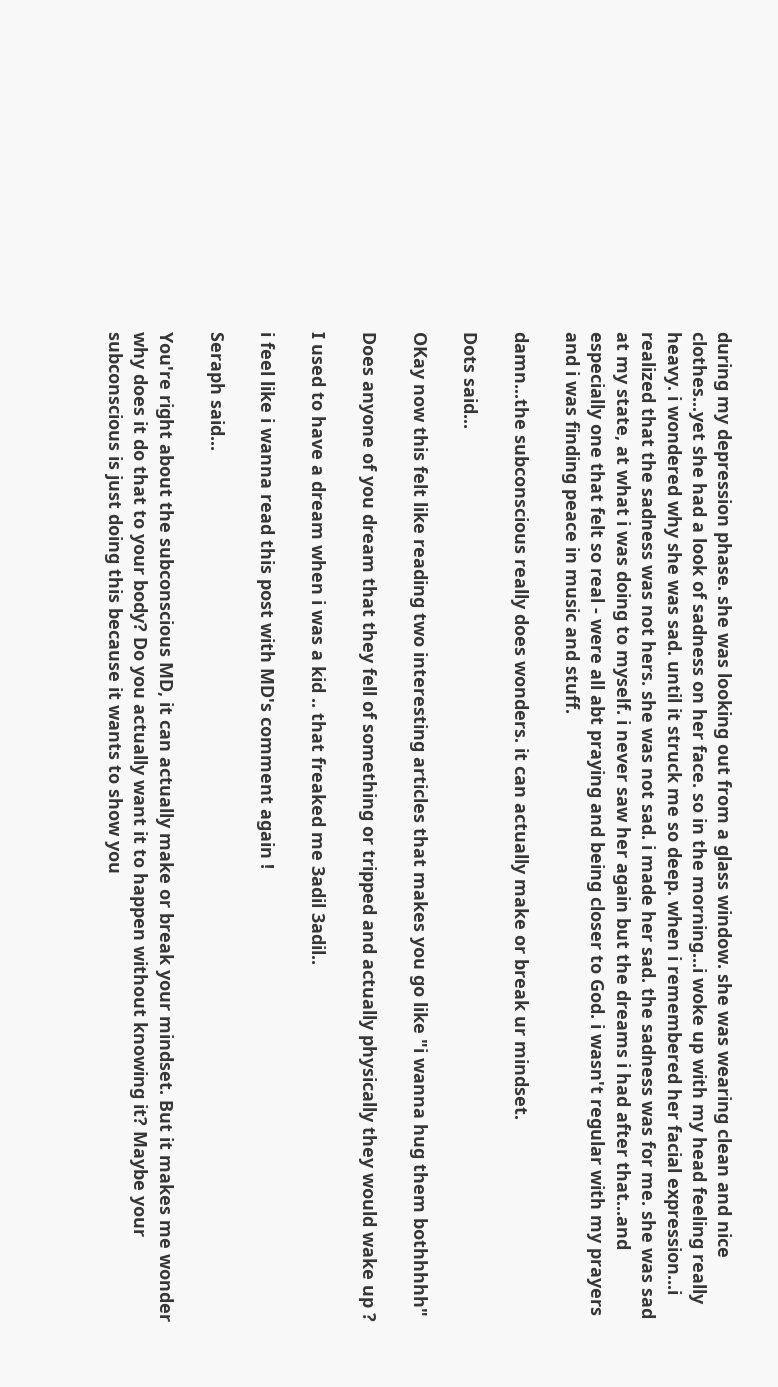during my depression phase. she was looking out from a glass window. she was wearing clean and nice clothes...yet she had a look of sadness on her face. so in the morning...i woke up with my head feeling really heavy. i wondered why she was sad. until it struck me so deep. when i remembered her facial expression...i realized that the sadness was not hers. she was not sad. i made her sad. the sadness was for me. she was sad at my state, at what i was doing to myself. i never saw her again but the dreams i had after that...and especially one that felt so real - were all abt praying and being closer to God. i wasn't regular with my prayers and i was finding peace in music and stuff.

damn...the subconscious really does wonders. it can actually make or break ur mindset.

Dots said...

OKay now this felt like reading two interesting articles that makes you go like "i wanna hug them bothhhhh"

Does anyone of you dream that they fell of something or tripped and actually physically they would wake up ?

I used to have a dream when i was a kid .. that freaked me 3adil 3adil..

i feel like i wanna read this post with MD's comment again !

Seraph said...

You're right about the subconscious MD, it can actually make or break your mindset. But it makes me wonder why does it do that to your body? Do you actually want it to happen without knowing it? Maybe your subconscious is just doing this because it wants to show you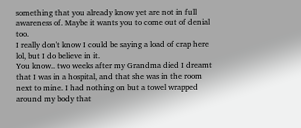something that you already know yet are not in full awareness of. Maybe it wants you to come out of denial too.
I really don't know I could be saying a load of crap here lol, but I do believe in it.
You know.. two weeks after my Grandma died I dreamt that I was in a hospital, and that she was in the room next to mine. I had nothing on but a towel wrapped around my body that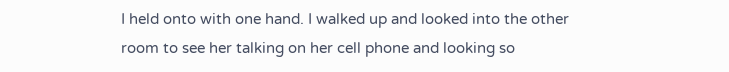I held onto with one hand. I walked up and looked into the other room to see her talking on her cell phone and looking so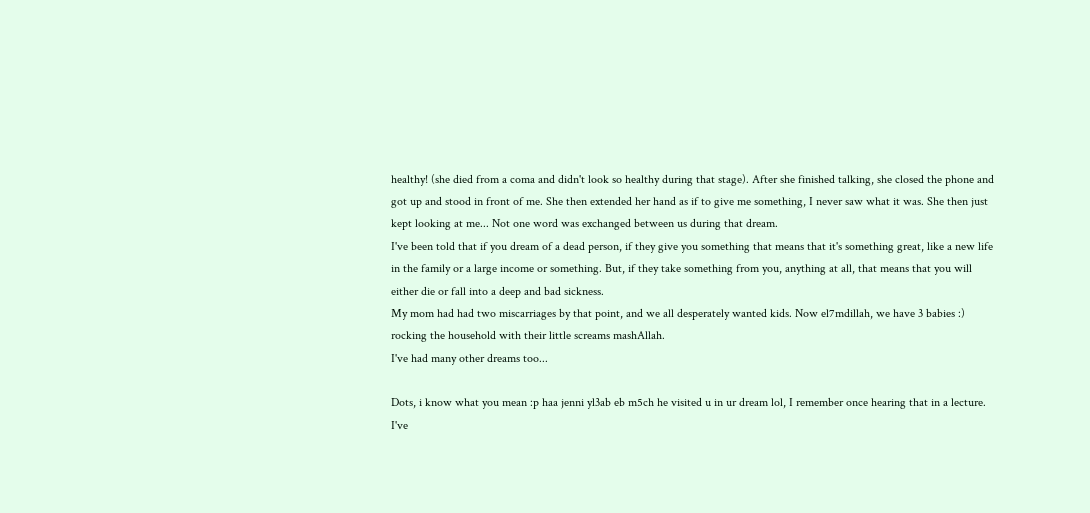healthy! (she died from a coma and didn't look so healthy during that stage). After she finished talking, she closed the phone and got up and stood in front of me. She then extended her hand as if to give me something, I never saw what it was. She then just kept looking at me... Not one word was exchanged between us during that dream.
I've been told that if you dream of a dead person, if they give you something that means that it's something great, like a new life in the family or a large income or something. But, if they take something from you, anything at all, that means that you will either die or fall into a deep and bad sickness.
My mom had had two miscarriages by that point, and we all desperately wanted kids. Now el7mdillah, we have 3 babies :) rocking the household with their little screams mashAllah.
I've had many other dreams too...

Dots, i know what you mean :p haa jenni yl3ab eb m5ch he visited u in ur dream lol, I remember once hearing that in a lecture. I've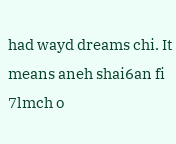had wayd dreams chi. It means aneh shai6an fi 7lmch o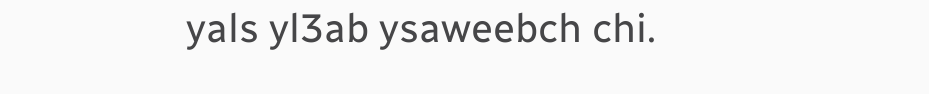yals yl3ab ysaweebch chi.